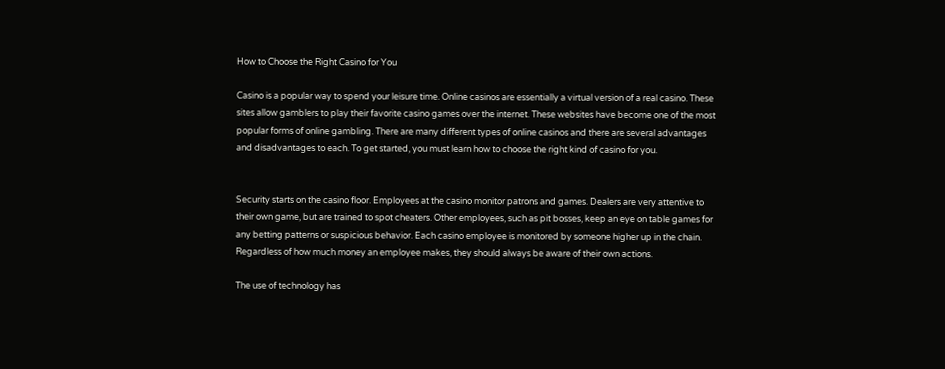How to Choose the Right Casino for You

Casino is a popular way to spend your leisure time. Online casinos are essentially a virtual version of a real casino. These sites allow gamblers to play their favorite casino games over the internet. These websites have become one of the most popular forms of online gambling. There are many different types of online casinos and there are several advantages and disadvantages to each. To get started, you must learn how to choose the right kind of casino for you.


Security starts on the casino floor. Employees at the casino monitor patrons and games. Dealers are very attentive to their own game, but are trained to spot cheaters. Other employees, such as pit bosses, keep an eye on table games for any betting patterns or suspicious behavior. Each casino employee is monitored by someone higher up in the chain. Regardless of how much money an employee makes, they should always be aware of their own actions.

The use of technology has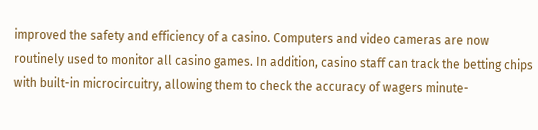improved the safety and efficiency of a casino. Computers and video cameras are now routinely used to monitor all casino games. In addition, casino staff can track the betting chips with built-in microcircuitry, allowing them to check the accuracy of wagers minute-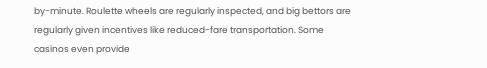by-minute. Roulette wheels are regularly inspected, and big bettors are regularly given incentives like reduced-fare transportation. Some casinos even provide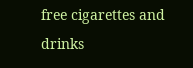free cigarettes and drinks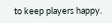to keep players happy.